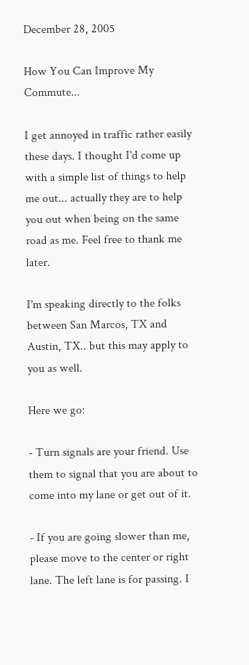December 28, 2005

How You Can Improve My Commute...

I get annoyed in traffic rather easily these days. I thought I'd come up with a simple list of things to help me out... actually they are to help you out when being on the same road as me. Feel free to thank me later.

I'm speaking directly to the folks between San Marcos, TX and Austin, TX.. but this may apply to you as well.

Here we go:

- Turn signals are your friend. Use them to signal that you are about to come into my lane or get out of it.

- If you are going slower than me, please move to the center or right lane. The left lane is for passing. I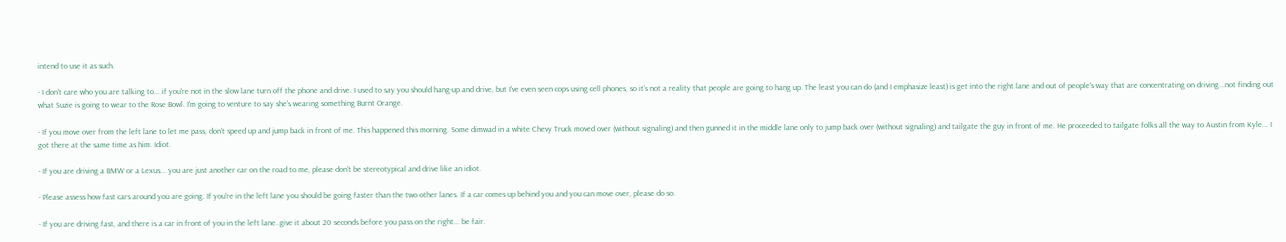intend to use it as such.

- I don't care who you are talking to... if you're not in the slow lane turn off the phone and drive. I used to say you should hang-up and drive, but I've even seen cops using cell phones, so it's not a reality that people are going to hang up. The least you can do (and I emphasize least) is get into the right lane and out of people's way that are concentrating on driving...not finding out what Suzie is going to wear to the Rose Bowl. I'm going to venture to say she's wearing something Burnt Orange.

- If you move over from the left lane to let me pass, don't speed up and jump back in front of me. This happened this morning. Some dimwad in a white Chevy Truck moved over (without signaling) and then gunned it in the middle lane only to jump back over (without signaling) and tailgate the guy in front of me. He proceeded to tailgate folks all the way to Austin from Kyle... I got there at the same time as him. Idiot.

- If you are driving a BMW or a Lexus... you are just another car on the road to me, please don't be stereotypical and drive like an idiot.

- Please assess how fast cars around you are going. If you're in the left lane you should be going faster than the two other lanes. If a car comes up behind you and you can move over, please do so.

- If you are driving fast, and there is a car in front of you in the left lane..give it about 20 seconds before you pass on the right... be fair.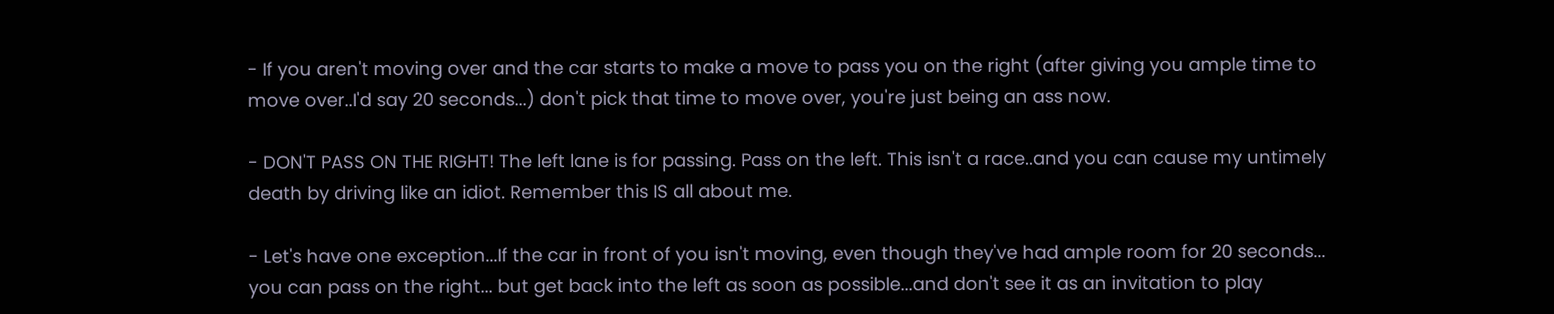- If you aren't moving over and the car starts to make a move to pass you on the right (after giving you ample time to move over..I'd say 20 seconds...) don't pick that time to move over, you're just being an ass now.

- DON'T PASS ON THE RIGHT! The left lane is for passing. Pass on the left. This isn't a race..and you can cause my untimely death by driving like an idiot. Remember this IS all about me.

- Let's have one exception...If the car in front of you isn't moving, even though they've had ample room for 20 seconds... you can pass on the right... but get back into the left as soon as possible...and don't see it as an invitation to play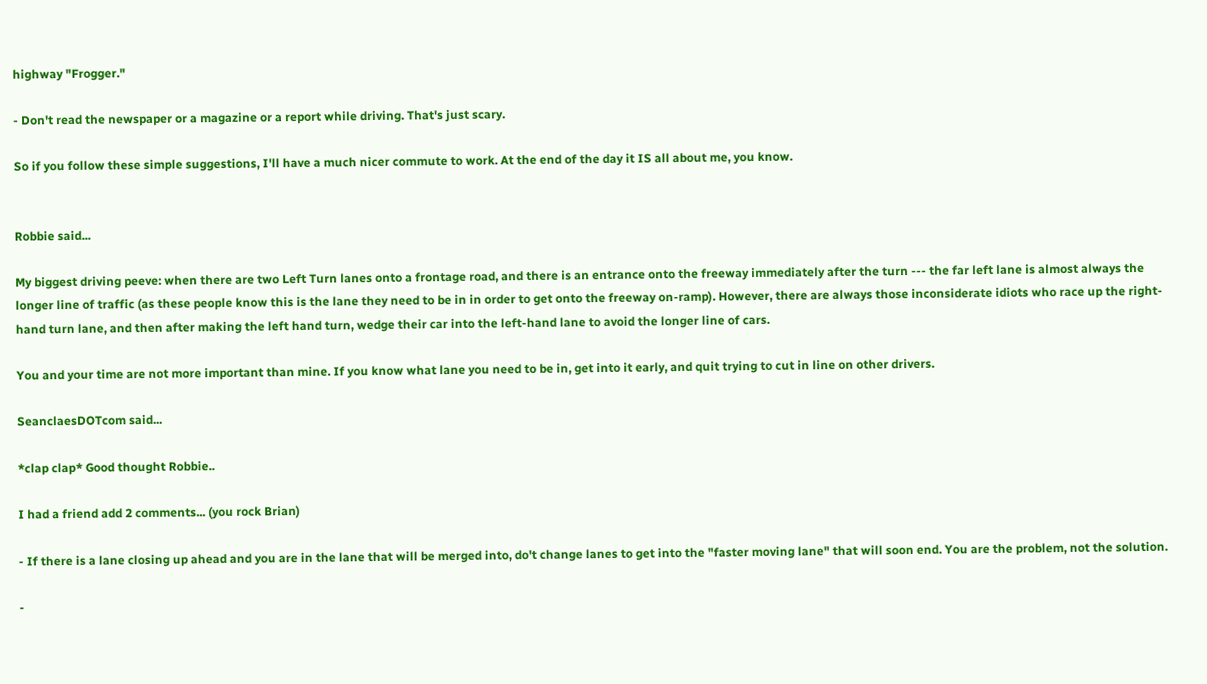highway "Frogger."

- Don't read the newspaper or a magazine or a report while driving. That's just scary.

So if you follow these simple suggestions, I'll have a much nicer commute to work. At the end of the day it IS all about me, you know.


Robbie said...

My biggest driving peeve: when there are two Left Turn lanes onto a frontage road, and there is an entrance onto the freeway immediately after the turn --- the far left lane is almost always the longer line of traffic (as these people know this is the lane they need to be in in order to get onto the freeway on-ramp). However, there are always those inconsiderate idiots who race up the right-hand turn lane, and then after making the left hand turn, wedge their car into the left-hand lane to avoid the longer line of cars.

You and your time are not more important than mine. If you know what lane you need to be in, get into it early, and quit trying to cut in line on other drivers.

SeanclaesDOTcom said...

*clap clap* Good thought Robbie..

I had a friend add 2 comments... (you rock Brian)

- If there is a lane closing up ahead and you are in the lane that will be merged into, do't change lanes to get into the "faster moving lane" that will soon end. You are the problem, not the solution.

-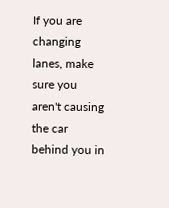If you are changing lanes, make sure you aren't causing the car behind you in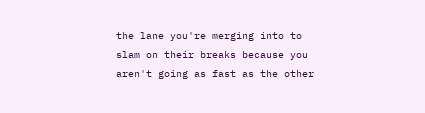the lane you're merging into to slam on their breaks because you aren't going as fast as the other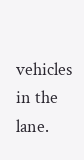vehicles in the lane.